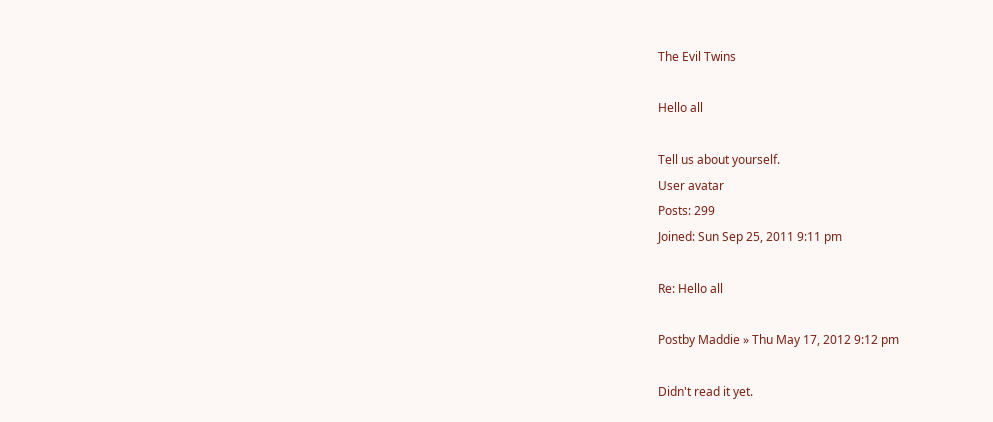The Evil Twins

Hello all

Tell us about yourself.
User avatar
Posts: 299
Joined: Sun Sep 25, 2011 9:11 pm

Re: Hello all

Postby Maddie » Thu May 17, 2012 9:12 pm

Didn't read it yet.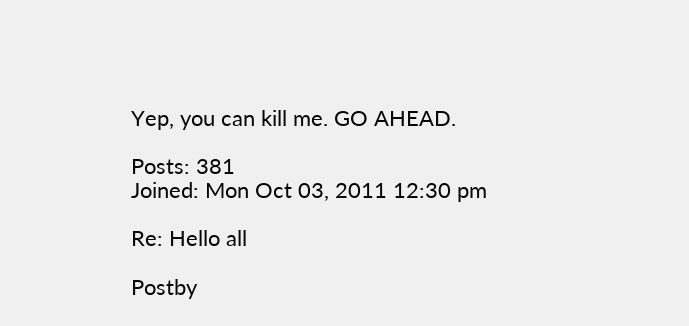Yep, you can kill me. GO AHEAD.

Posts: 381
Joined: Mon Oct 03, 2011 12:30 pm

Re: Hello all

Postby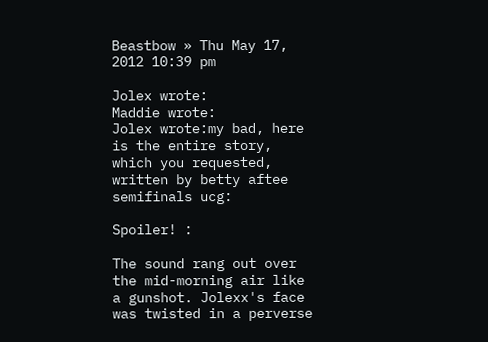Beastbow » Thu May 17, 2012 10:39 pm

Jolex wrote:
Maddie wrote:
Jolex wrote:my bad, here is the entire story, which you requested, written by betty aftee semifinals ucg:

Spoiler! :

The sound rang out over the mid-morning air like a gunshot. Jolexx's face was twisted in a perverse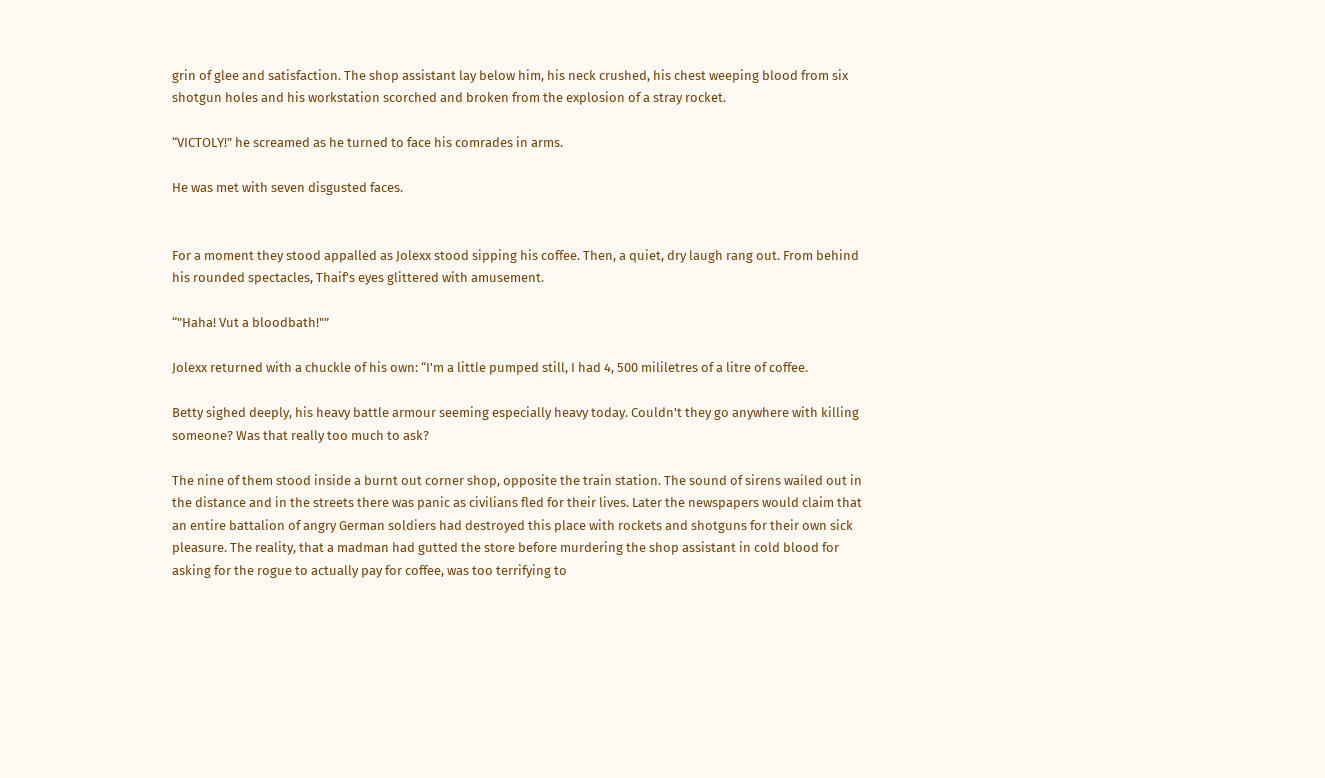grin of glee and satisfaction. The shop assistant lay below him, his neck crushed, his chest weeping blood from six shotgun holes and his workstation scorched and broken from the explosion of a stray rocket.

“VICTOLY!” he screamed as he turned to face his comrades in arms.

He was met with seven disgusted faces.


For a moment they stood appalled as Jolexx stood sipping his coffee. Then, a quiet, dry laugh rang out. From behind his rounded spectacles, Thaif's eyes glittered with amusement.

“"Haha! Vut a bloodbath!"”

Jolexx returned with a chuckle of his own: “I'm a little pumped still, I had 4, 500 mililetres of a litre of coffee.

Betty sighed deeply, his heavy battle armour seeming especially heavy today. Couldn't they go anywhere with killing someone? Was that really too much to ask?

The nine of them stood inside a burnt out corner shop, opposite the train station. The sound of sirens wailed out in the distance and in the streets there was panic as civilians fled for their lives. Later the newspapers would claim that an entire battalion of angry German soldiers had destroyed this place with rockets and shotguns for their own sick pleasure. The reality, that a madman had gutted the store before murdering the shop assistant in cold blood for asking for the rogue to actually pay for coffee, was too terrifying to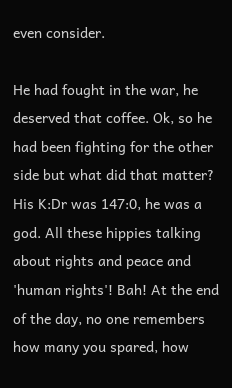even consider.

He had fought in the war, he deserved that coffee. Ok, so he had been fighting for the other side but what did that matter? His K:Dr was 147:0, he was a god. All these hippies talking about rights and peace and 'human rights'! Bah! At the end of the day, no one remembers how many you spared, how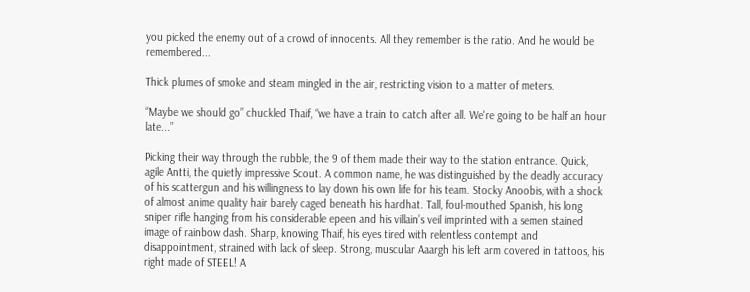you picked the enemy out of a crowd of innocents. All they remember is the ratio. And he would be remembered...

Thick plumes of smoke and steam mingled in the air, restricting vision to a matter of meters.

“Maybe we should go” chuckled Thaif, “we have a train to catch after all. We're going to be half an hour late...”

Picking their way through the rubble, the 9 of them made their way to the station entrance. Quick, agile Antti, the quietly impressive Scout. A common name, he was distinguished by the deadly accuracy of his scattergun and his willingness to lay down his own life for his team. Stocky Anoobis, with a shock of almost anime quality hair barely caged beneath his hardhat. Tall, foul-mouthed Spanish, his long sniper rifle hanging from his considerable epeen and his villain’s veil imprinted with a semen stained image of rainbow dash. Sharp, knowing Thaif, his eyes tired with relentless contempt and disappointment, strained with lack of sleep. Strong, muscular Aaargh his left arm covered in tattoos, his right made of STEEL! A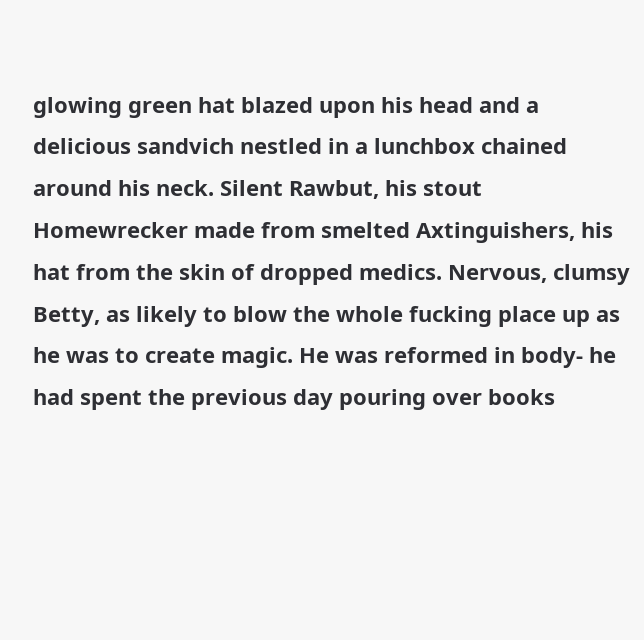glowing green hat blazed upon his head and a delicious sandvich nestled in a lunchbox chained around his neck. Silent Rawbut, his stout Homewrecker made from smelted Axtinguishers, his hat from the skin of dropped medics. Nervous, clumsy Betty, as likely to blow the whole fucking place up as he was to create magic. He was reformed in body- he had spent the previous day pouring over books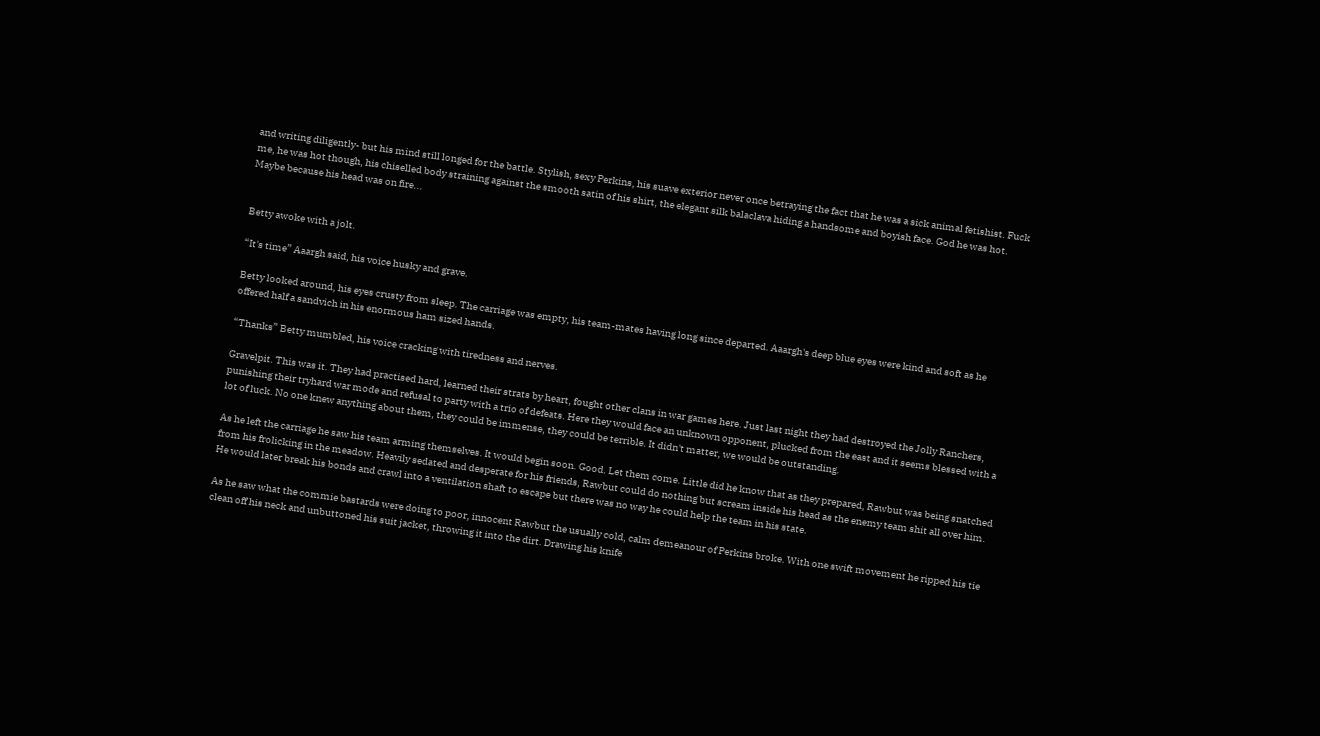and writing diligently- but his mind still longed for the battle. Stylish, sexy Perkins, his suave exterior never once betraying the fact that he was a sick animal fetishist. Fuck me, he was hot though, his chiselled body straining against the smooth satin of his shirt, the elegant silk balaclava hiding a handsome and boyish face. God he was hot. Maybe because his head was on fire...


Betty awoke with a jolt.

“It's time” Aaargh said, his voice husky and grave.

Betty looked around, his eyes crusty from sleep. The carriage was empty, his team-mates having long since departed. Aaargh's deep blue eyes were kind and soft as he offered half a sandvich in his enormous ham sized hands.

“Thanks” Betty mumbled, his voice cracking with tiredness and nerves.

Gravelpit. This was it. They had practised hard, learned their strats by heart, fought other clans in war games here. Just last night they had destroyed the Jolly Ranchers, punishing their tryhard war mode and refusal to party with a trio of defeats. Here they would face an unknown opponent, plucked from the east and it seems blessed with a lot of luck. No one knew anything about them, they could be immense, they could be terrible. It didn't matter, we would be outstanding.

As he left the carriage he saw his team arming themselves. It would begin soon. Good. Let them come. Little did he know that as they prepared, Rawbut was being snatched from his frolicking in the meadow. Heavily sedated and desperate for his friends, Rawbut could do nothing but scream inside his head as the enemy team shit all over him. He would later break his bonds and crawl into a ventilation shaft to escape but there was no way he could help the team in his state.

As he saw what the commie bastards were doing to poor, innocent Rawbut the usually cold, calm demeanour of Perkins broke. With one swift movement he ripped his tie clean off his neck and unbuttoned his suit jacket, throwing it into the dirt. Drawing his knife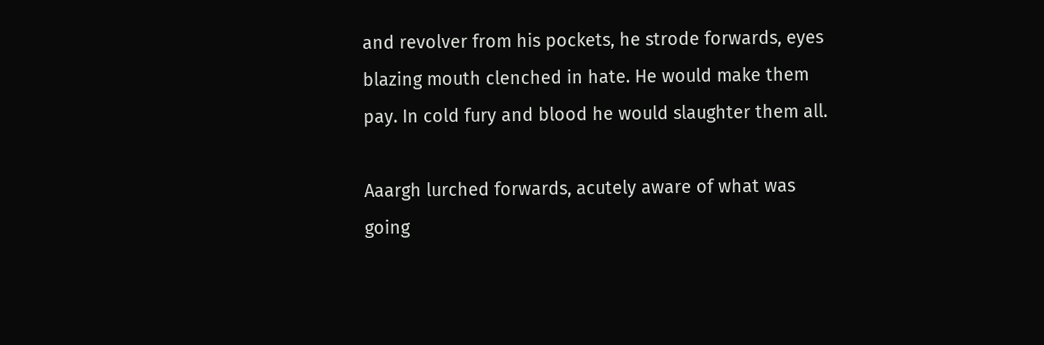and revolver from his pockets, he strode forwards, eyes blazing mouth clenched in hate. He would make them pay. In cold fury and blood he would slaughter them all.

Aaargh lurched forwards, acutely aware of what was going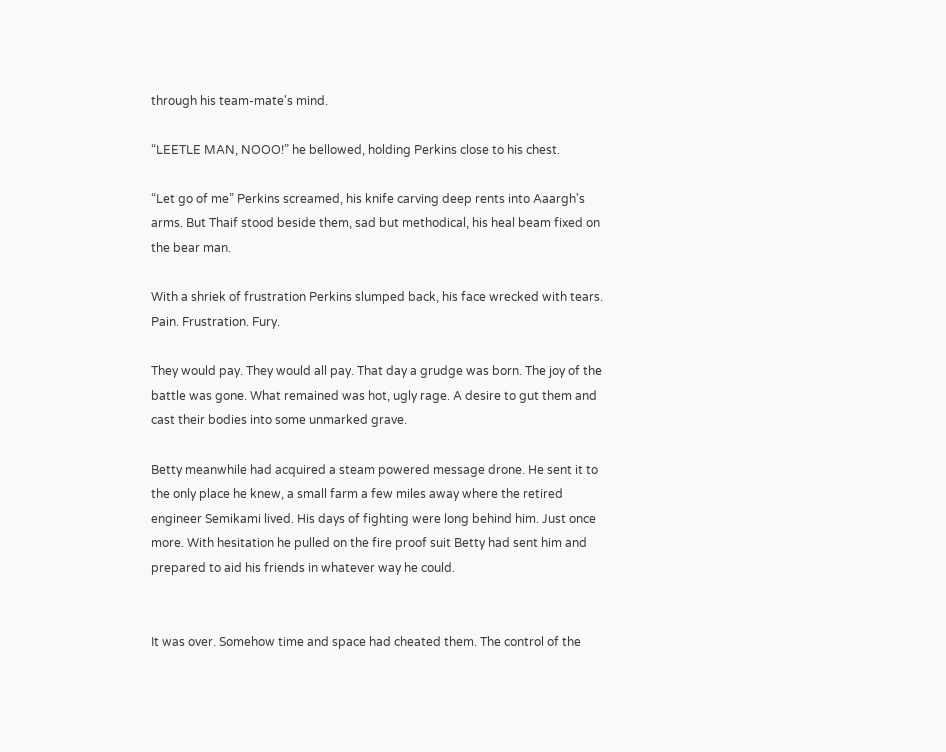through his team-mate's mind.

“LEETLE MAN, NOOO!” he bellowed, holding Perkins close to his chest.

“Let go of me” Perkins screamed, his knife carving deep rents into Aaargh's arms. But Thaif stood beside them, sad but methodical, his heal beam fixed on the bear man.

With a shriek of frustration Perkins slumped back, his face wrecked with tears. Pain. Frustration. Fury.

They would pay. They would all pay. That day a grudge was born. The joy of the battle was gone. What remained was hot, ugly rage. A desire to gut them and cast their bodies into some unmarked grave.

Betty meanwhile had acquired a steam powered message drone. He sent it to the only place he knew, a small farm a few miles away where the retired engineer Semikami lived. His days of fighting were long behind him. Just once more. With hesitation he pulled on the fire proof suit Betty had sent him and prepared to aid his friends in whatever way he could.


It was over. Somehow time and space had cheated them. The control of the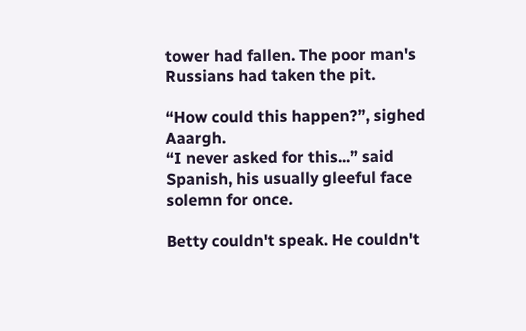tower had fallen. The poor man's Russians had taken the pit.

“How could this happen?”, sighed Aaargh.
“I never asked for this...” said Spanish, his usually gleeful face solemn for once.

Betty couldn't speak. He couldn't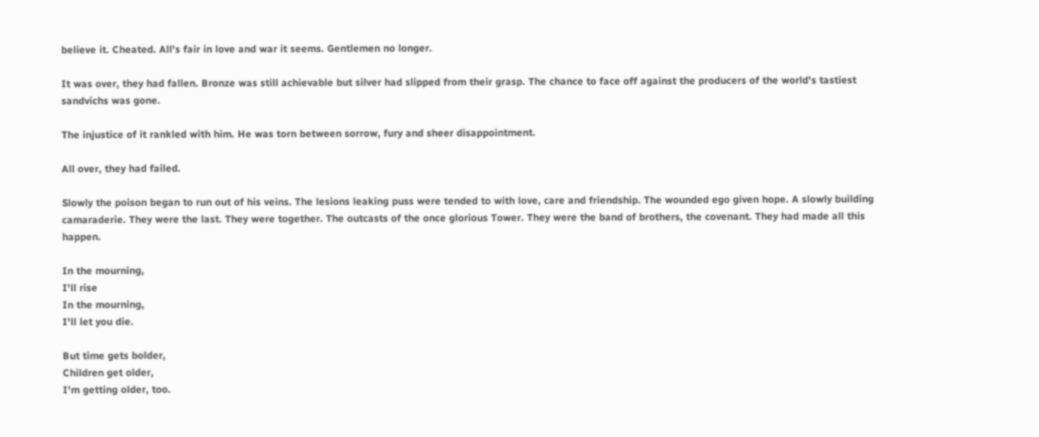believe it. Cheated. All's fair in love and war it seems. Gentlemen no longer.

It was over, they had fallen. Bronze was still achievable but silver had slipped from their grasp. The chance to face off against the producers of the world's tastiest sandvichs was gone.

The injustice of it rankled with him. He was torn between sorrow, fury and sheer disappointment.

All over, they had failed.

Slowly the poison began to run out of his veins. The lesions leaking puss were tended to with love, care and friendship. The wounded ego given hope. A slowly building camaraderie. They were the last. They were together. The outcasts of the once glorious Tower. They were the band of brothers, the covenant. They had made all this happen.

In the mourning,
I'll rise
In the mourning,
I'll let you die.

But time gets bolder,
Children get older,
I'm getting older, too.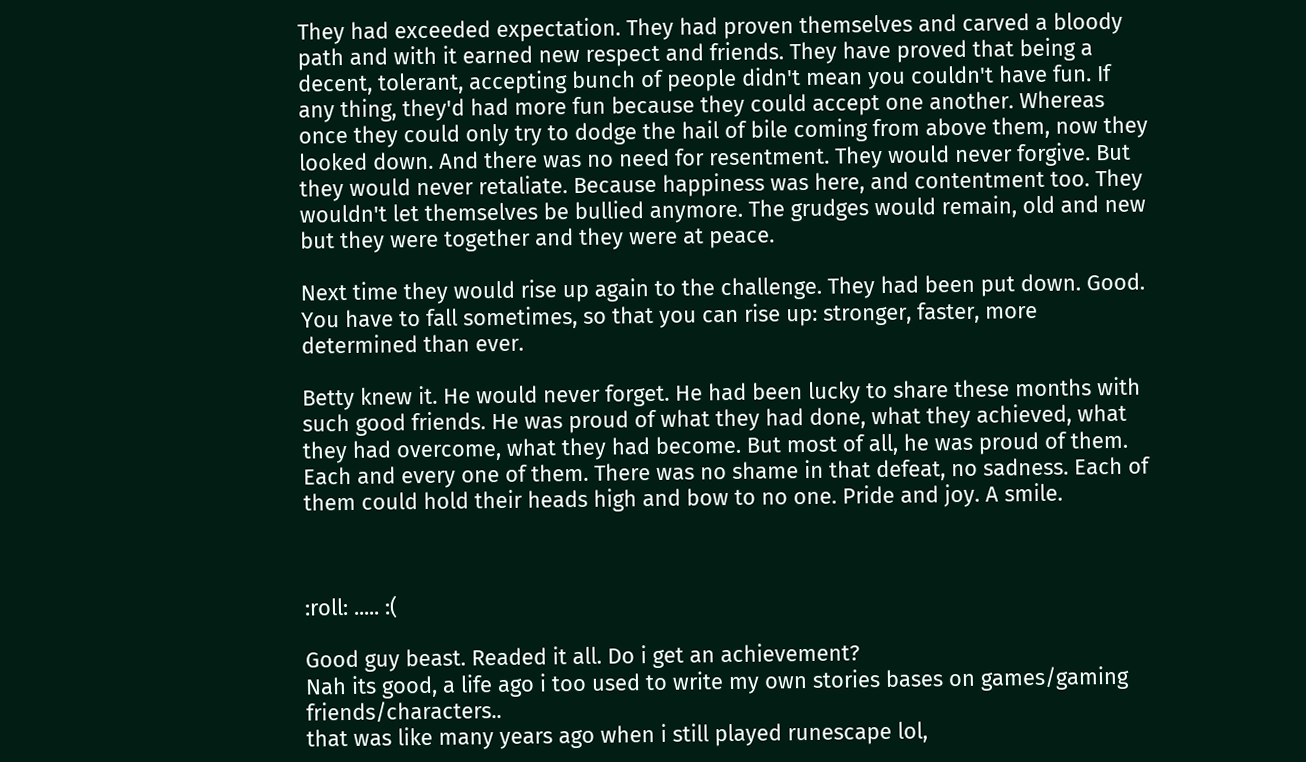They had exceeded expectation. They had proven themselves and carved a bloody path and with it earned new respect and friends. They have proved that being a decent, tolerant, accepting bunch of people didn't mean you couldn't have fun. If any thing, they'd had more fun because they could accept one another. Whereas once they could only try to dodge the hail of bile coming from above them, now they looked down. And there was no need for resentment. They would never forgive. But they would never retaliate. Because happiness was here, and contentment too. They wouldn't let themselves be bullied anymore. The grudges would remain, old and new but they were together and they were at peace.

Next time they would rise up again to the challenge. They had been put down. Good. You have to fall sometimes, so that you can rise up: stronger, faster, more determined than ever.

Betty knew it. He would never forget. He had been lucky to share these months with such good friends. He was proud of what they had done, what they achieved, what they had overcome, what they had become. But most of all, he was proud of them. Each and every one of them. There was no shame in that defeat, no sadness. Each of them could hold their heads high and bow to no one. Pride and joy. A smile.



:roll: ..... :(

Good guy beast. Readed it all. Do i get an achievement?
Nah its good, a life ago i too used to write my own stories bases on games/gaming friends/characters..
that was like many years ago when i still played runescape lol,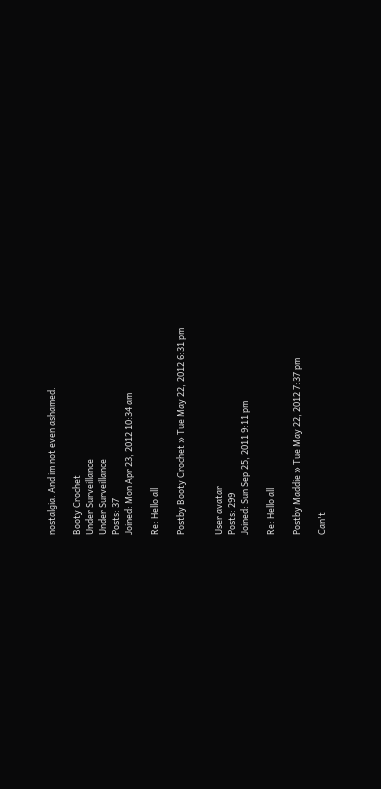nostalgia. And im not even ashamed.

Booty Crochet
Under Surveillance
Under Surveillance
Posts: 37
Joined: Mon Apr 23, 2012 10:34 am

Re: Hello all

Postby Booty Crochet » Tue May 22, 2012 6:31 pm


User avatar
Posts: 299
Joined: Sun Sep 25, 2011 9:11 pm

Re: Hello all

Postby Maddie » Tue May 22, 2012 7:37 pm

Can't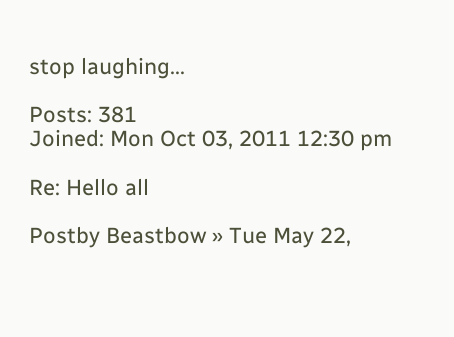stop laughing...

Posts: 381
Joined: Mon Oct 03, 2011 12:30 pm

Re: Hello all

Postby Beastbow » Tue May 22,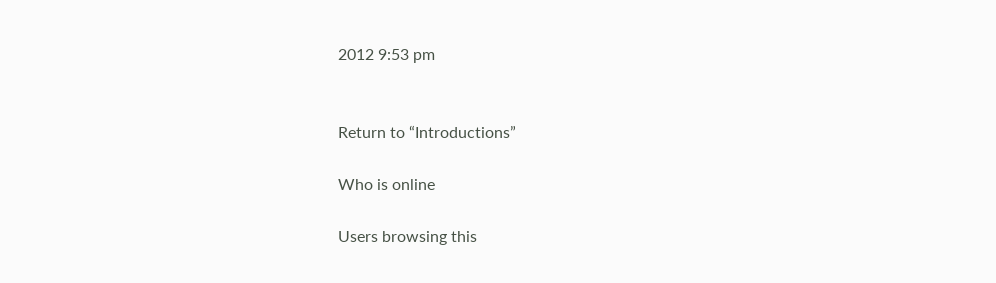2012 9:53 pm


Return to “Introductions”

Who is online

Users browsing this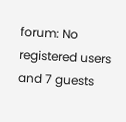forum: No registered users and 7 guests